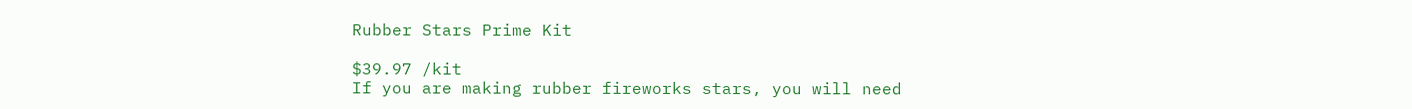Rubber Stars Prime Kit

$39.97 /kit
If you are making rubber fireworks stars, you will need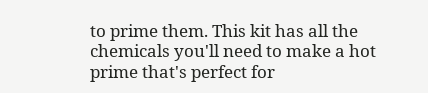to prime them. This kit has all the chemicals you'll need to make a hot prime that's perfect for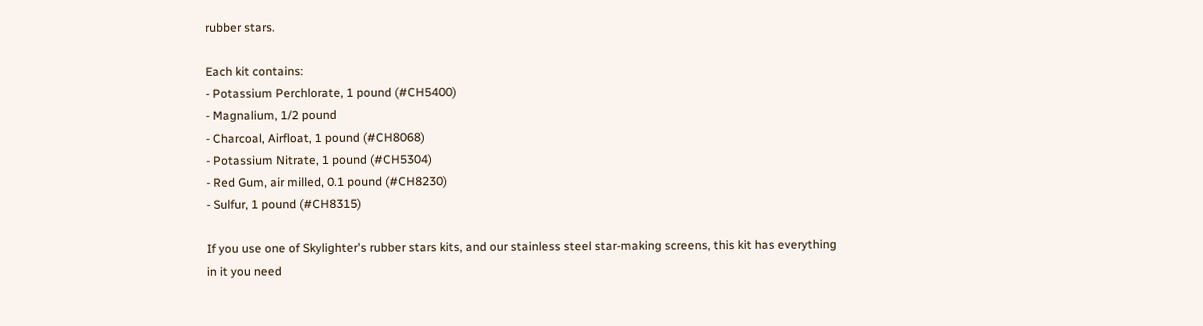rubber stars.

Each kit contains:
- Potassium Perchlorate, 1 pound (#CH5400)
- Magnalium, 1/2 pound
- Charcoal, Airfloat, 1 pound (#CH8068)
- Potassium Nitrate, 1 pound (#CH5304)
- Red Gum, air milled, 0.1 pound (#CH8230)
- Sulfur, 1 pound (#CH8315)

If you use one of Skylighter's rubber stars kits, and our stainless steel star-making screens, this kit has everything in it you need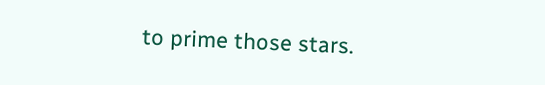to prime those stars.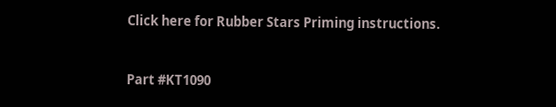Click here for Rubber Stars Priming instructions.


Part #KT1090